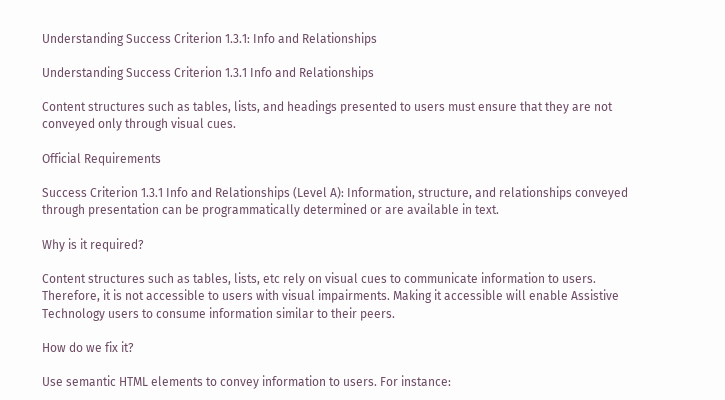Understanding Success Criterion 1.3.1: Info and Relationships

Understanding Success Criterion 1.3.1 Info and Relationships

Content structures such as tables, lists, and headings presented to users must ensure that they are not conveyed only through visual cues.

Official Requirements

Success Criterion 1.3.1 Info and Relationships (Level A): Information, structure, and relationships conveyed through presentation can be programmatically determined or are available in text.

Why is it required?

Content structures such as tables, lists, etc rely on visual cues to communicate information to users. Therefore, it is not accessible to users with visual impairments. Making it accessible will enable Assistive Technology users to consume information similar to their peers.

How do we fix it?

Use semantic HTML elements to convey information to users. For instance: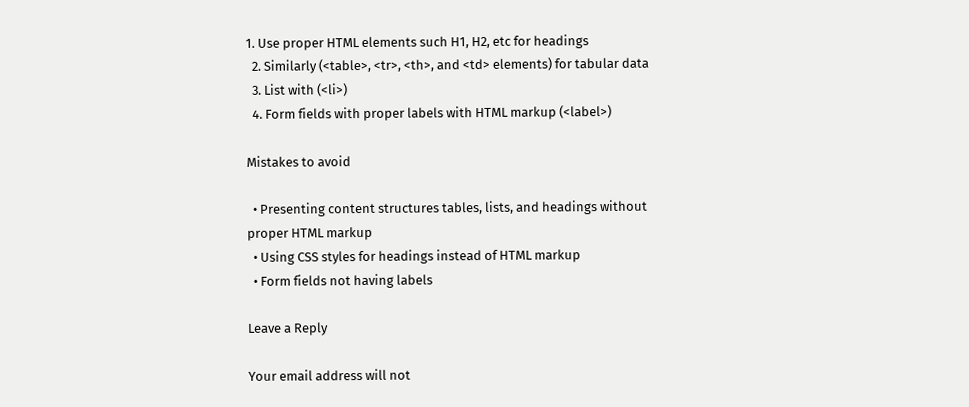1. Use proper HTML elements such H1, H2, etc for headings
  2. Similarly (<table>, <tr>, <th>, and <td> elements) for tabular data
  3. List with (<li>)
  4. Form fields with proper labels with HTML markup (<label>)

Mistakes to avoid

  • Presenting content structures tables, lists, and headings without proper HTML markup
  • Using CSS styles for headings instead of HTML markup
  • Form fields not having labels

Leave a Reply

Your email address will not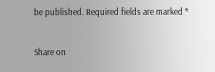be published. Required fields are marked *

Share on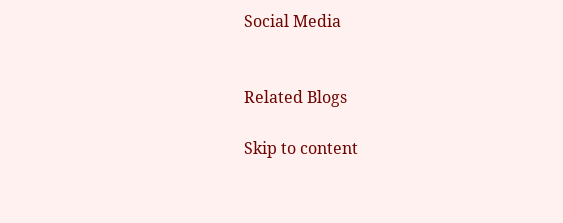Social Media


Related Blogs

Skip to content